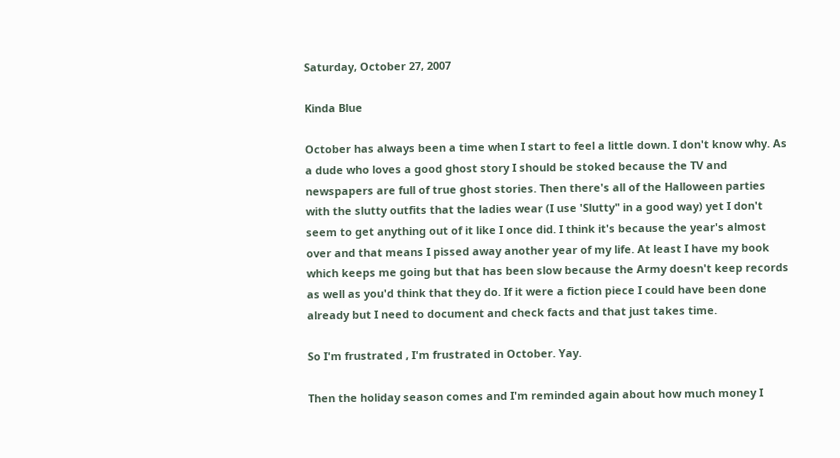Saturday, October 27, 2007

Kinda Blue

October has always been a time when I start to feel a little down. I don't know why. As a dude who loves a good ghost story I should be stoked because the TV and newspapers are full of true ghost stories. Then there's all of the Halloween parties with the slutty outfits that the ladies wear (I use 'Slutty" in a good way) yet I don't seem to get anything out of it like I once did. I think it's because the year's almost over and that means I pissed away another year of my life. At least I have my book which keeps me going but that has been slow because the Army doesn't keep records as well as you'd think that they do. If it were a fiction piece I could have been done already but I need to document and check facts and that just takes time.

So I'm frustrated , I'm frustrated in October. Yay.

Then the holiday season comes and I'm reminded again about how much money I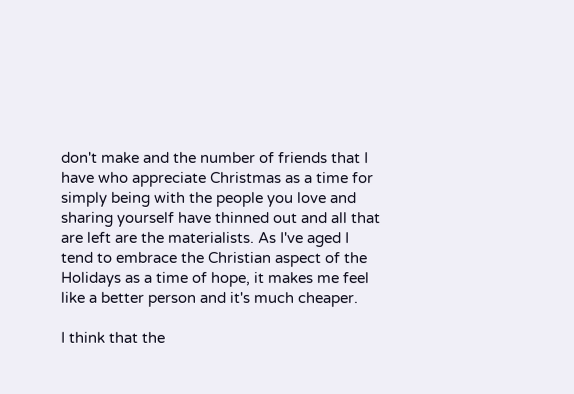don't make and the number of friends that I have who appreciate Christmas as a time for simply being with the people you love and sharing yourself have thinned out and all that are left are the materialists. As I've aged I tend to embrace the Christian aspect of the Holidays as a time of hope, it makes me feel like a better person and it's much cheaper.

I think that the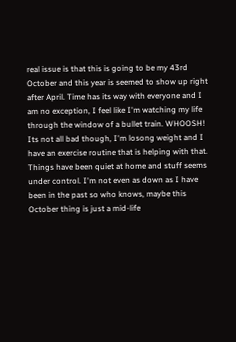real issue is that this is going to be my 43rd October and this year is seemed to show up right after April. Time has its way with everyone and I am no exception, I feel like I'm watching my life through the window of a bullet train. WHOOSH! Its not all bad though, I'm losong weight and I have an exercise routine that is helping with that. Things have been quiet at home and stuff seems under control. I'm not even as down as I have been in the past so who knows, maybe this October thing is just a mid-life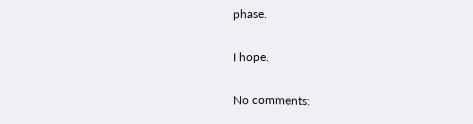phase.

I hope.

No comments: